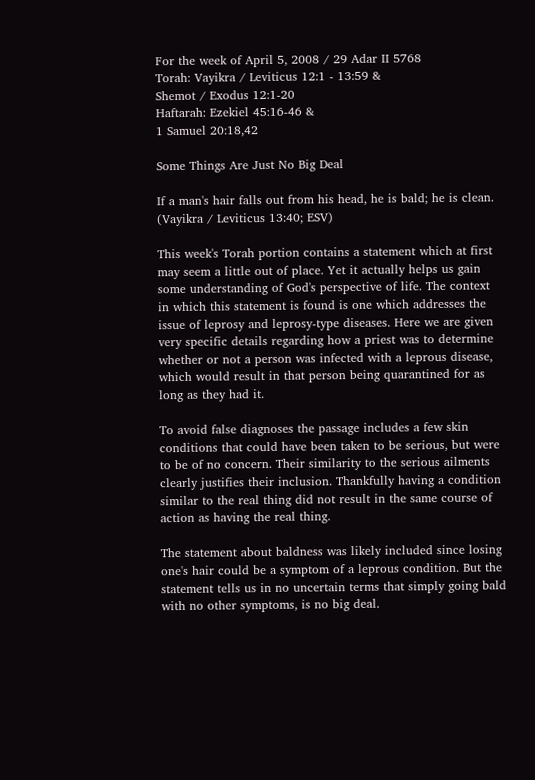For the week of April 5, 2008 / 29 Adar II 5768
Torah: Vayikra / Leviticus 12:1 - 13:59 &
Shemot / Exodus 12:1-20
Haftarah: Ezekiel 45:16-46 &
1 Samuel 20:18,42

Some Things Are Just No Big Deal

If a man's hair falls out from his head, he is bald; he is clean. (Vayikra / Leviticus 13:40; ESV)

This week's Torah portion contains a statement which at first may seem a little out of place. Yet it actually helps us gain some understanding of God's perspective of life. The context in which this statement is found is one which addresses the issue of leprosy and leprosy-type diseases. Here we are given very specific details regarding how a priest was to determine whether or not a person was infected with a leprous disease, which would result in that person being quarantined for as long as they had it.

To avoid false diagnoses the passage includes a few skin conditions that could have been taken to be serious, but were to be of no concern. Their similarity to the serious ailments clearly justifies their inclusion. Thankfully having a condition similar to the real thing did not result in the same course of action as having the real thing.

The statement about baldness was likely included since losing one's hair could be a symptom of a leprous condition. But the statement tells us in no uncertain terms that simply going bald with no other symptoms, is no big deal.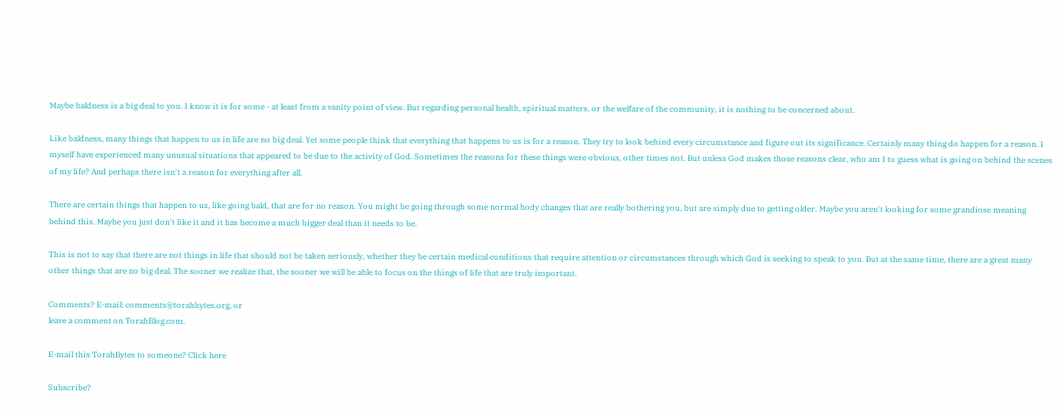Maybe baldness is a big deal to you. I know it is for some - at least from a vanity point of view. But regarding personal health, spiritual matters, or the welfare of the community, it is nothing to be concerned about.

Like baldness, many things that happen to us in life are no big deal. Yet some people think that everything that happens to us is for a reason. They try to look behind every circumstance and figure out its significance. Certainly many thing do happen for a reason. I myself have experienced many unusual situations that appeared to be due to the activity of God. Sometimes the reasons for these things were obvious, other times not. But unless God makes those reasons clear, who am I to guess what is going on behind the scenes of my life? And perhaps there isn't a reason for everything after all.

There are certain things that happen to us, like going bald, that are for no reason. You might be going through some normal body changes that are really bothering you, but are simply due to getting older. Maybe you aren't looking for some grandiose meaning behind this. Maybe you just don't like it and it has become a much bigger deal than it needs to be.

This is not to say that there are not things in life that should not be taken seriously, whether they be certain medical conditions that require attention or circumstances through which God is seeking to speak to you. But at the same time, there are a great many other things that are no big deal. The sooner we realize that, the sooner we will be able to focus on the things of life that are truly important.

Comments? E-mail: comments@torahbytes.org, or
leave a comment on TorahBlog.com.

E-mail this TorahBytes to someone? Click here

Subscribe?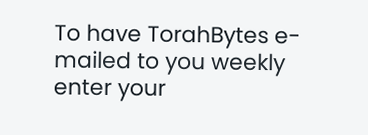To have TorahBytes e-mailed to you weekly
enter your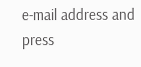e-mail address and press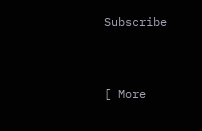Subscribe


[ More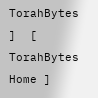TorahBytes ]  [  TorahBytes Home ]